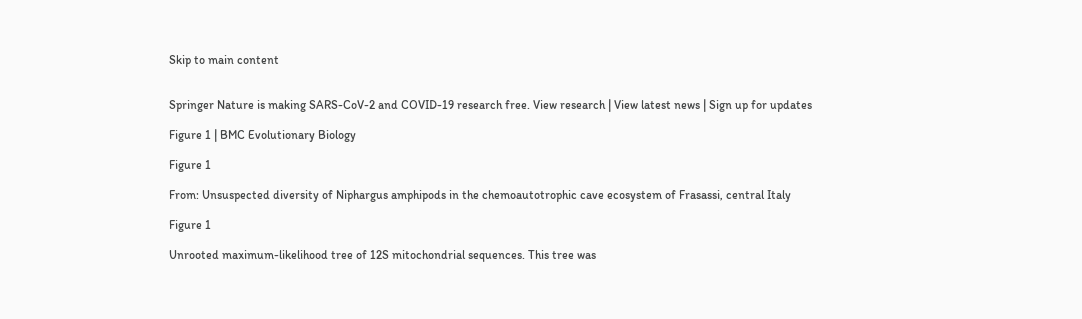Skip to main content


Springer Nature is making SARS-CoV-2 and COVID-19 research free. View research | View latest news | Sign up for updates

Figure 1 | BMC Evolutionary Biology

Figure 1

From: Unsuspected diversity of Niphargus amphipods in the chemoautotrophic cave ecosystem of Frasassi, central Italy

Figure 1

Unrooted maximum-likelihood tree of 12S mitochondrial sequences. This tree was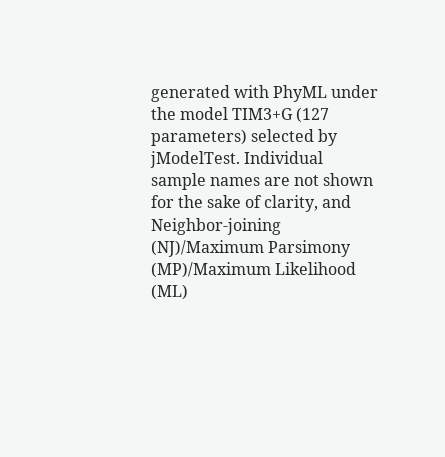generated with PhyML under the model TIM3+G (127 parameters) selected by jModelTest. Individual sample names are not shown for the sake of clarity, and Neighbor-joining (NJ)/Maximum Parsimony (MP)/Maximum Likelihood (ML)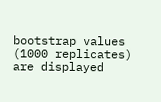bootstrap values (1000 replicates) are displayed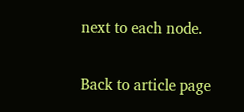next to each node.

Back to article page